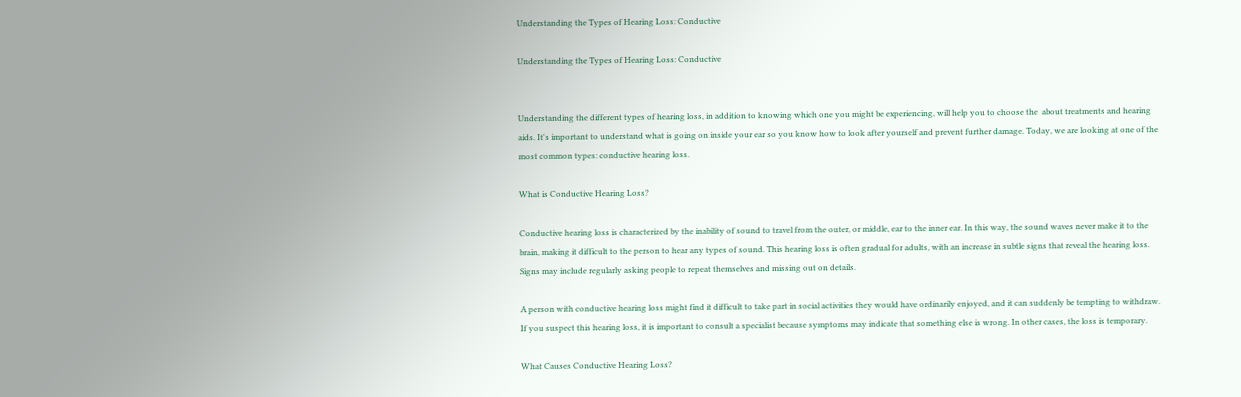Understanding the Types of Hearing Loss: Conductive

Understanding the Types of Hearing Loss: Conductive


Understanding the different types of hearing loss, in addition to knowing which one you might be experiencing, will help you to choose the  about treatments and hearing aids. It's important to understand what is going on inside your ear so you know how to look after yourself and prevent further damage. Today, we are looking at one of the most common types: conductive hearing loss.

What is Conductive Hearing Loss?

Conductive hearing loss is characterized by the inability of sound to travel from the outer, or middle, ear to the inner ear. In this way, the sound waves never make it to the brain, making it difficult to the person to hear any types of sound. This hearing loss is often gradual for adults, with an increase in subtle signs that reveal the hearing loss. Signs may include regularly asking people to repeat themselves and missing out on details.

A person with conductive hearing loss might find it difficult to take part in social activities they would have ordinarily enjoyed, and it can suddenly be tempting to withdraw. If you suspect this hearing loss, it is important to consult a specialist because symptoms may indicate that something else is wrong. In other cases, the loss is temporary.

What Causes Conductive Hearing Loss?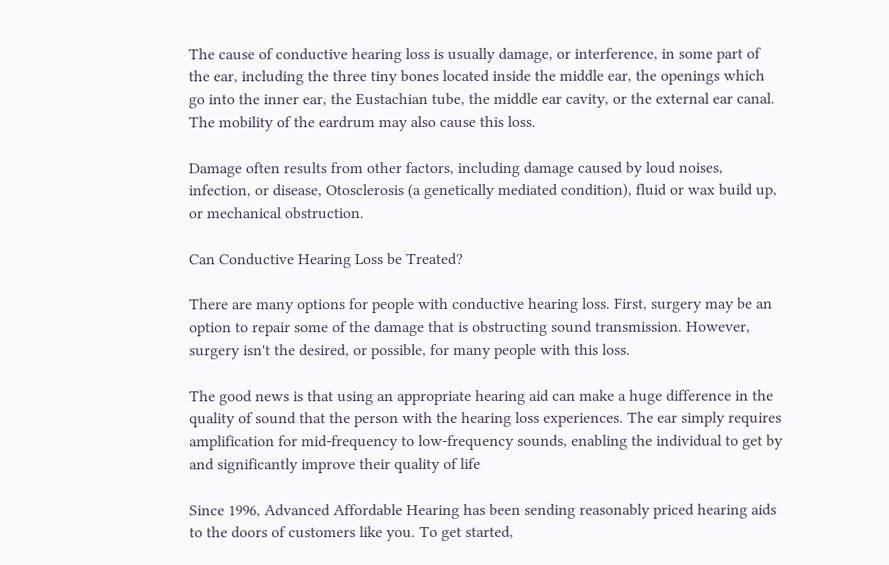The cause of conductive hearing loss is usually damage, or interference, in some part of the ear, including the three tiny bones located inside the middle ear, the openings which go into the inner ear, the Eustachian tube, the middle ear cavity, or the external ear canal. The mobility of the eardrum may also cause this loss.

Damage often results from other factors, including damage caused by loud noises, infection, or disease, Otosclerosis (a genetically mediated condition), fluid or wax build up, or mechanical obstruction.

Can Conductive Hearing Loss be Treated?

There are many options for people with conductive hearing loss. First, surgery may be an option to repair some of the damage that is obstructing sound transmission. However, surgery isn't the desired, or possible, for many people with this loss.

The good news is that using an appropriate hearing aid can make a huge difference in the quality of sound that the person with the hearing loss experiences. The ear simply requires amplification for mid-frequency to low-frequency sounds, enabling the individual to get by and significantly improve their quality of life

Since 1996, Advanced Affordable Hearing has been sending reasonably priced hearing aids to the doors of customers like you. To get started,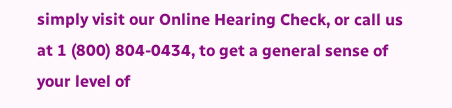simply visit our Online Hearing Check, or call us at 1 (800) 804-0434, to get a general sense of your level of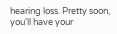hearing loss. Pretty soon, you'll have your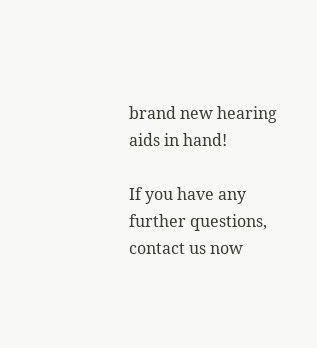brand new hearing aids in hand!

If you have any further questions, contact us now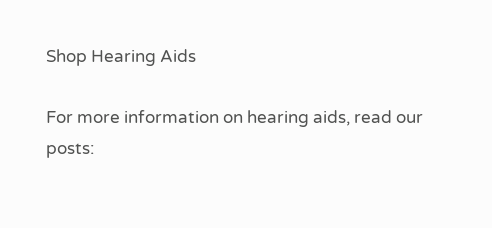Shop Hearing Aids

For more information on hearing aids, read our posts: